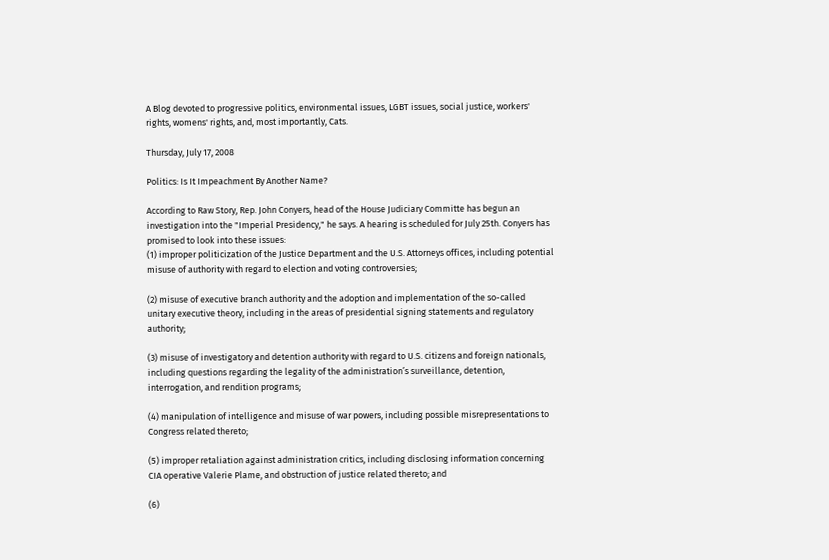A Blog devoted to progressive politics, environmental issues, LGBT issues, social justice, workers' rights, womens' rights, and, most importantly, Cats.

Thursday, July 17, 2008

Politics: Is It Impeachment By Another Name?

According to Raw Story, Rep. John Conyers, head of the House Judiciary Committe has begun an investigation into the "Imperial Presidency," he says. A hearing is scheduled for July 25th. Conyers has promised to look into these issues:
(1) improper politicization of the Justice Department and the U.S. Attorneys offices, including potential misuse of authority with regard to election and voting controversies;

(2) misuse of executive branch authority and the adoption and implementation of the so-called unitary executive theory, including in the areas of presidential signing statements and regulatory authority;

(3) misuse of investigatory and detention authority with regard to U.S. citizens and foreign nationals, including questions regarding the legality of the administration’s surveillance, detention, interrogation, and rendition programs;

(4) manipulation of intelligence and misuse of war powers, including possible misrepresentations to Congress related thereto;

(5) improper retaliation against administration critics, including disclosing information concerning CIA operative Valerie Plame, and obstruction of justice related thereto; and

(6)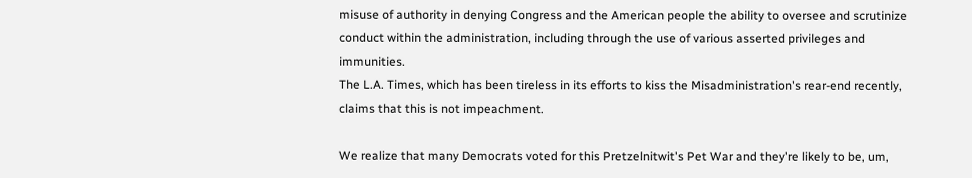misuse of authority in denying Congress and the American people the ability to oversee and scrutinize conduct within the administration, including through the use of various asserted privileges and immunities.
The L.A. Times, which has been tireless in its efforts to kiss the Misadministration's rear-end recently, claims that this is not impeachment.

We realize that many Democrats voted for this Pretzelnitwit's Pet War and they're likely to be, um,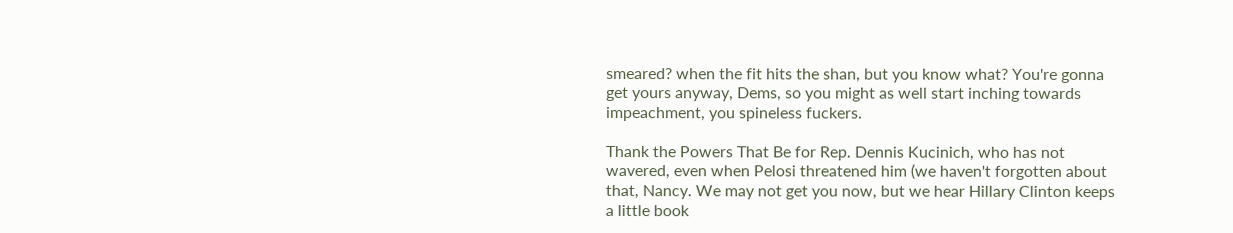smeared? when the fit hits the shan, but you know what? You're gonna get yours anyway, Dems, so you might as well start inching towards impeachment, you spineless fuckers.

Thank the Powers That Be for Rep. Dennis Kucinich, who has not wavered, even when Pelosi threatened him (we haven't forgotten about that, Nancy. We may not get you now, but we hear Hillary Clinton keeps a little book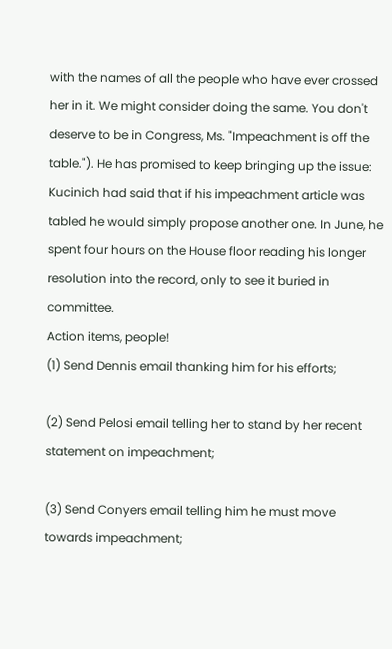with the names of all the people who have ever crossed her in it. We might consider doing the same. You don't deserve to be in Congress, Ms. "Impeachment is off the table."). He has promised to keep bringing up the issue:
Kucinich had said that if his impeachment article was tabled he would simply propose another one. In June, he spent four hours on the House floor reading his longer resolution into the record, only to see it buried in committee.
Action items, people!
(1) Send Dennis email thanking him for his efforts;

(2) Send Pelosi email telling her to stand by her recent statement on impeachment;

(3) Send Conyers email telling him he must move towards impeachment;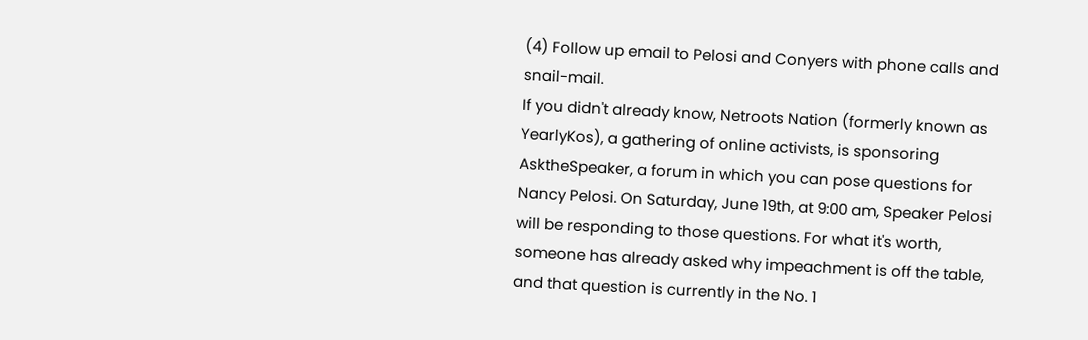(4) Follow up email to Pelosi and Conyers with phone calls and snail-mail.
If you didn't already know, Netroots Nation (formerly known as YearlyKos), a gathering of online activists, is sponsoring AsktheSpeaker, a forum in which you can pose questions for Nancy Pelosi. On Saturday, June 19th, at 9:00 am, Speaker Pelosi will be responding to those questions. For what it's worth, someone has already asked why impeachment is off the table, and that question is currently in the No. 1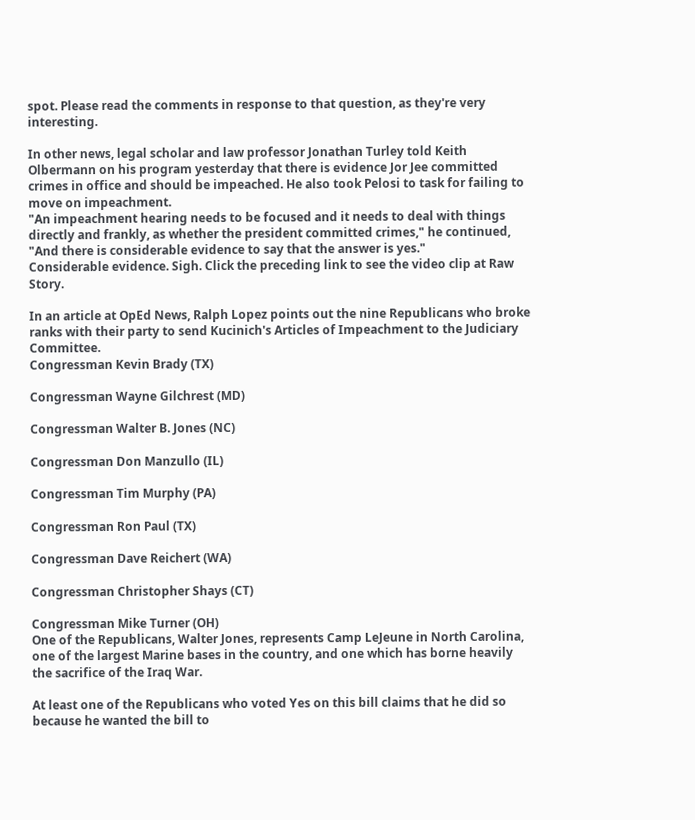spot. Please read the comments in response to that question, as they're very interesting.

In other news, legal scholar and law professor Jonathan Turley told Keith Olbermann on his program yesterday that there is evidence Jor Jee committed crimes in office and should be impeached. He also took Pelosi to task for failing to move on impeachment.
"An impeachment hearing needs to be focused and it needs to deal with things directly and frankly, as whether the president committed crimes," he continued, "And there is considerable evidence to say that the answer is yes."
Considerable evidence. Sigh. Click the preceding link to see the video clip at Raw Story.

In an article at OpEd News, Ralph Lopez points out the nine Republicans who broke ranks with their party to send Kucinich's Articles of Impeachment to the Judiciary Committee.
Congressman Kevin Brady (TX)

Congressman Wayne Gilchrest (MD)

Congressman Walter B. Jones (NC)

Congressman Don Manzullo (IL)

Congressman Tim Murphy (PA)

Congressman Ron Paul (TX)

Congressman Dave Reichert (WA)

Congressman Christopher Shays (CT)

Congressman Mike Turner (OH)
One of the Republicans, Walter Jones, represents Camp LeJeune in North Carolina, one of the largest Marine bases in the country, and one which has borne heavily the sacrifice of the Iraq War.

At least one of the Republicans who voted Yes on this bill claims that he did so because he wanted the bill to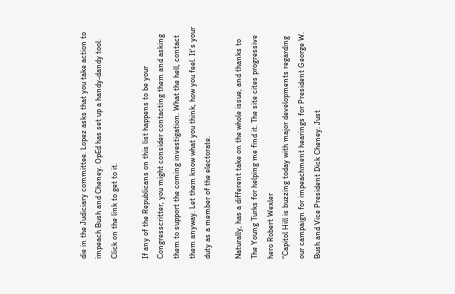die in the Judiciary committee. Lopez asks that you take action to impeach Bush and Cheney. OpEd has set up a handy-dandy tool. Click on the link to get to it.

If any of the Republicans on this list happens to be your Congresscritter, you might consider contacting them and asking them to support the coming investigation. What the hell, contact them anyway. Let them know what you think, how you feel. It's your duty as a member of the electorate.

Naturally, has a different take on the whole issue, and thanks to The Young Turks for helping me find it. The site cites progressive hero Robert Wexler
“Capitol Hill is buzzing today with major developments regarding our campaign for impeachment hearings for President George W. Bush and Vice President Dick Cheney. Just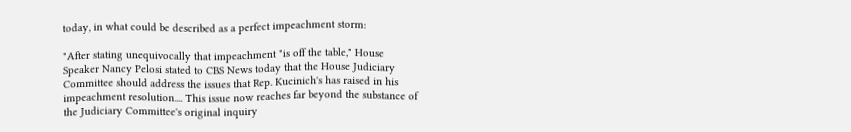today, in what could be described as a perfect impeachment storm:

"After stating unequivocally that impeachment "is off the table," House Speaker Nancy Pelosi stated to CBS News today that the House Judiciary Committee should address the issues that Rep. Kucinich's has raised in his impeachment resolution.... This issue now reaches far beyond the substance of the Judiciary Committee's original inquiry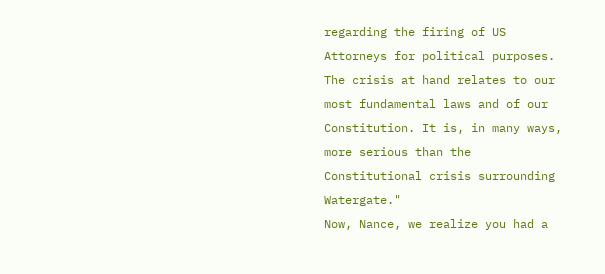regarding the firing of US Attorneys for political purposes. The crisis at hand relates to our most fundamental laws and of our Constitution. It is, in many ways, more serious than the Constitutional crisis surrounding Watergate."
Now, Nance, we realize you had a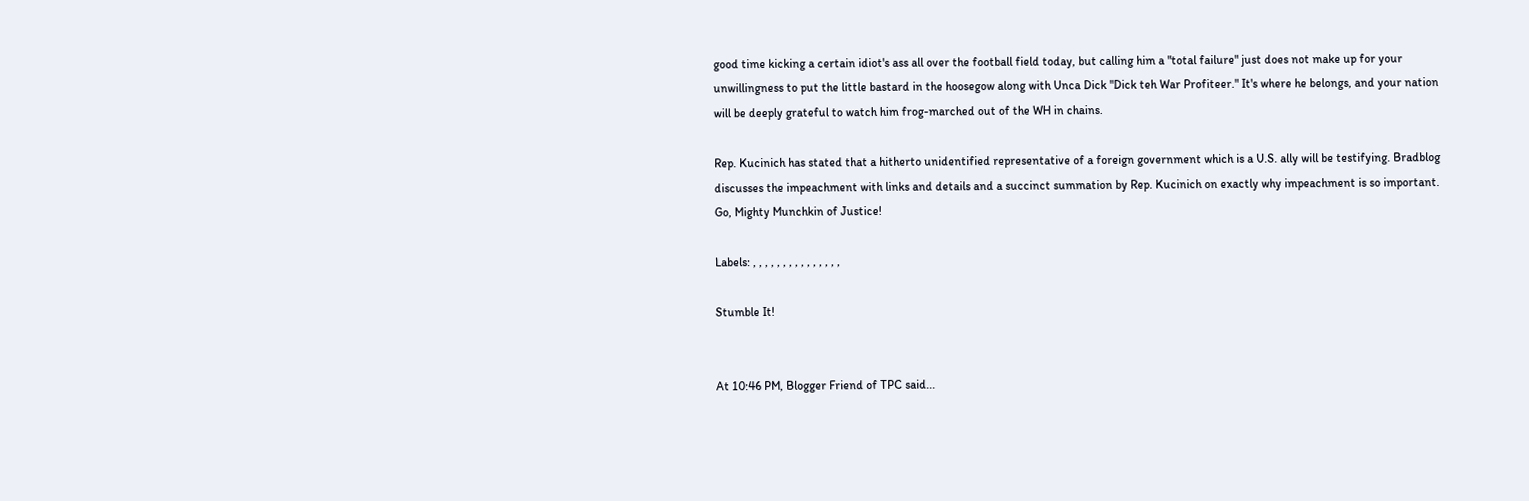good time kicking a certain idiot's ass all over the football field today, but calling him a "total failure" just does not make up for your unwillingness to put the little bastard in the hoosegow along with Unca Dick "Dick teh War Profiteer." It's where he belongs, and your nation will be deeply grateful to watch him frog-marched out of the WH in chains.

Rep. Kucinich has stated that a hitherto unidentified representative of a foreign government which is a U.S. ally will be testifying. Bradblog discusses the impeachment with links and details and a succinct summation by Rep. Kucinich on exactly why impeachment is so important. Go, Mighty Munchkin of Justice!

Labels: , , , , , , , , , , , , , , ,

Stumble It!


At 10:46 PM, Blogger Friend of TPC said...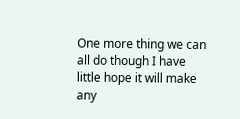One more thing we can all do though I have little hope it will make any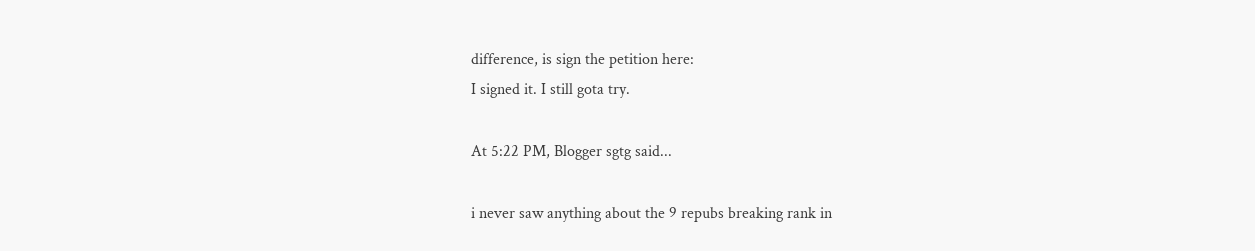difference, is sign the petition here:
I signed it. I still gota try.

At 5:22 PM, Blogger sgtg said...

i never saw anything about the 9 repubs breaking rank in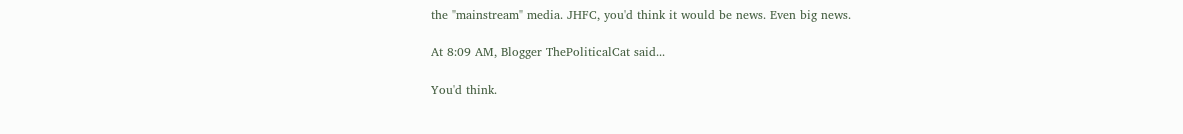the "mainstream" media. JHFC, you'd think it would be news. Even big news.

At 8:09 AM, Blogger ThePoliticalCat said...

You'd think.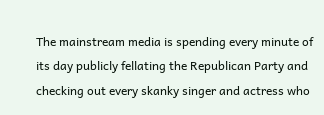The mainstream media is spending every minute of its day publicly fellating the Republican Party and checking out every skanky singer and actress who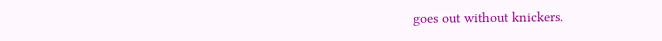goes out without knickers.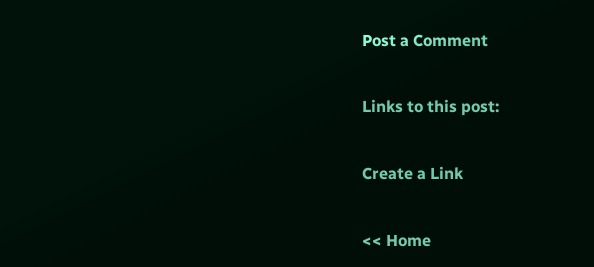Post a Comment

Links to this post:

Create a Link

<< Home